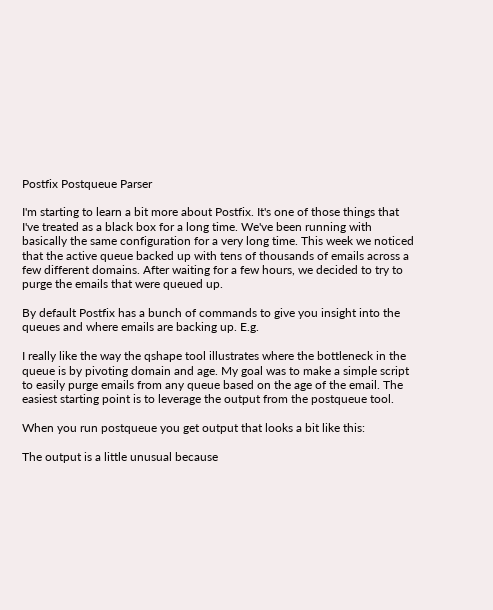Postfix Postqueue Parser

I'm starting to learn a bit more about Postfix. It's one of those things that I've treated as a black box for a long time. We've been running with basically the same configuration for a very long time. This week we noticed that the active queue backed up with tens of thousands of emails across a few different domains. After waiting for a few hours, we decided to try to purge the emails that were queued up.

By default Postfix has a bunch of commands to give you insight into the queues and where emails are backing up. E.g.

I really like the way the qshape tool illustrates where the bottleneck in the queue is by pivoting domain and age. My goal was to make a simple script to easily purge emails from any queue based on the age of the email. The easiest starting point is to leverage the output from the postqueue tool.

When you run postqueue you get output that looks a bit like this:

The output is a little unusual because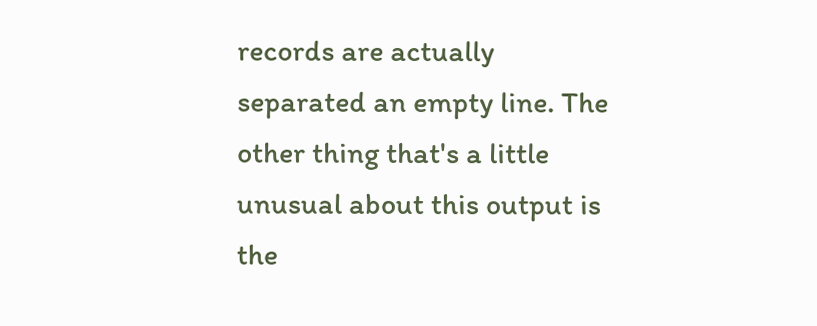records are actually separated an empty line. The other thing that's a little unusual about this output is the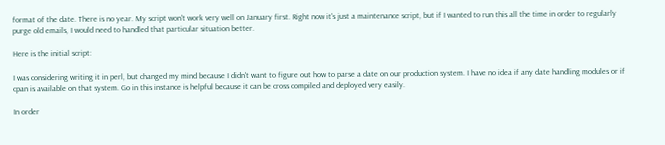format of the date. There is no year. My script won't work very well on January first. Right now it's just a maintenance script, but if I wanted to run this all the time in order to regularly purge old emails, I would need to handled that particular situation better.

Here is the initial script:

I was considering writing it in perl, but changed my mind because I didn't want to figure out how to parse a date on our production system. I have no idea if any date handling modules or if cpan is available on that system. Go in this instance is helpful because it can be cross compiled and deployed very easily.

In order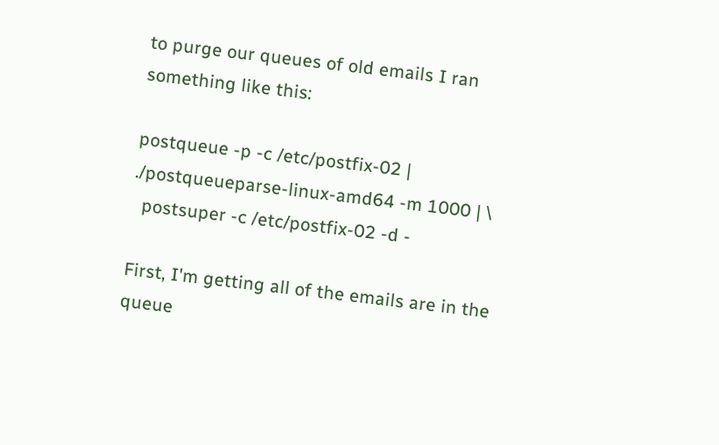to purge our queues of old emails I ran something like this:

postqueue -p -c /etc/postfix-02 | ./postqueueparse-linux-amd64 -m 1000 | \
  postsuper -c /etc/postfix-02 -d -

First, I'm getting all of the emails are in the queue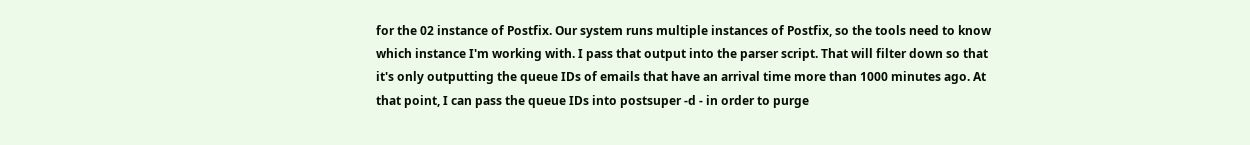for the 02 instance of Postfix. Our system runs multiple instances of Postfix, so the tools need to know which instance I'm working with. I pass that output into the parser script. That will filter down so that it's only outputting the queue IDs of emails that have an arrival time more than 1000 minutes ago. At that point, I can pass the queue IDs into postsuper -d - in order to purge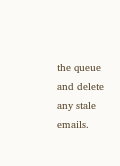the queue and delete any stale emails.